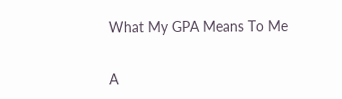What My GPA Means To Me


A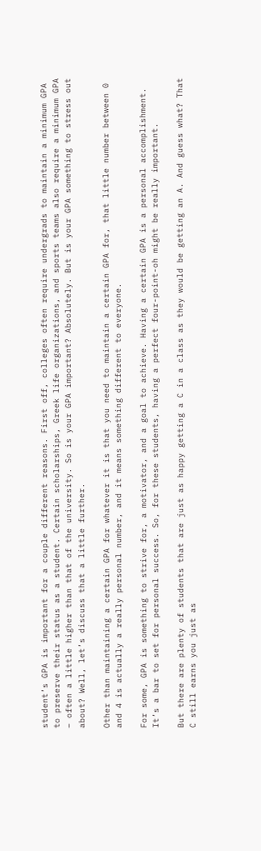student’s GPA is important for a couple different reasons. First off, colleges often require undergrads to maintain a minimum GPA to preserve their status as a student. Certain scholarships, Greek life organizations, and sports teams also require a minimum GPA – often a little higher than that of the university. So is your GPA important? Absolutely. But is your GPA something to stress out about? Well, let’s discuss that a little further.

Other than maintaining a certain GPA for whatever it is that you need to maintain a certain GPA for, that little number between 0 and 4 is actually a really personal number, and it means something different to everyone.

For some, GPA is something to strive for, a motivator, and a goal to achieve. Having a certain GPA is a personal accomplishment. It’s a bar to set for personal success. So, for these students, having a perfect four-point-oh might be really important.

But there are plenty of students that are just as happy getting a C in a class as they would be getting an A. And guess what? That C still earns you just as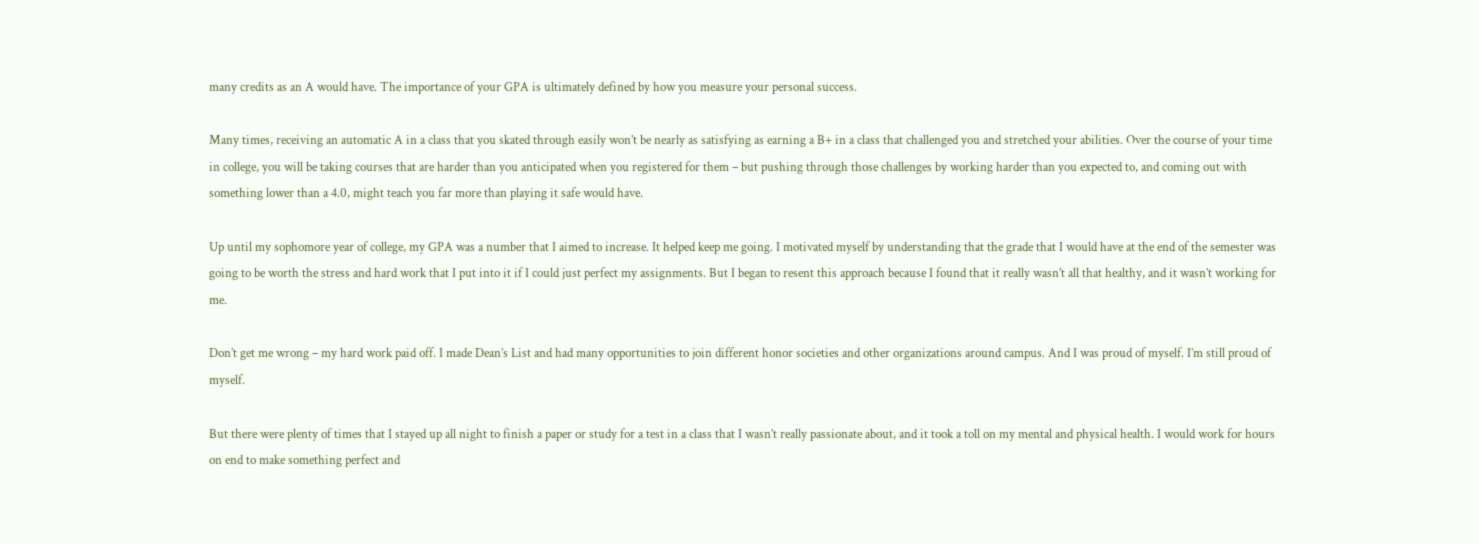many credits as an A would have. The importance of your GPA is ultimately defined by how you measure your personal success.

Many times, receiving an automatic A in a class that you skated through easily won’t be nearly as satisfying as earning a B+ in a class that challenged you and stretched your abilities. Over the course of your time in college, you will be taking courses that are harder than you anticipated when you registered for them – but pushing through those challenges by working harder than you expected to, and coming out with something lower than a 4.0, might teach you far more than playing it safe would have.

Up until my sophomore year of college, my GPA was a number that I aimed to increase. It helped keep me going. I motivated myself by understanding that the grade that I would have at the end of the semester was going to be worth the stress and hard work that I put into it if I could just perfect my assignments. But I began to resent this approach because I found that it really wasn’t all that healthy, and it wasn’t working for me.

Don’t get me wrong – my hard work paid off. I made Dean’s List and had many opportunities to join different honor societies and other organizations around campus. And I was proud of myself. I’m still proud of myself.

But there were plenty of times that I stayed up all night to finish a paper or study for a test in a class that I wasn’t really passionate about, and it took a toll on my mental and physical health. I would work for hours on end to make something perfect and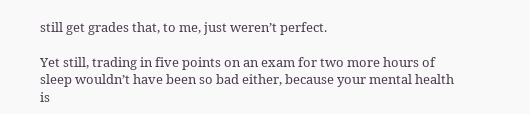still get grades that, to me, just weren’t perfect.

Yet still, trading in five points on an exam for two more hours of sleep wouldn’t have been so bad either, because your mental health is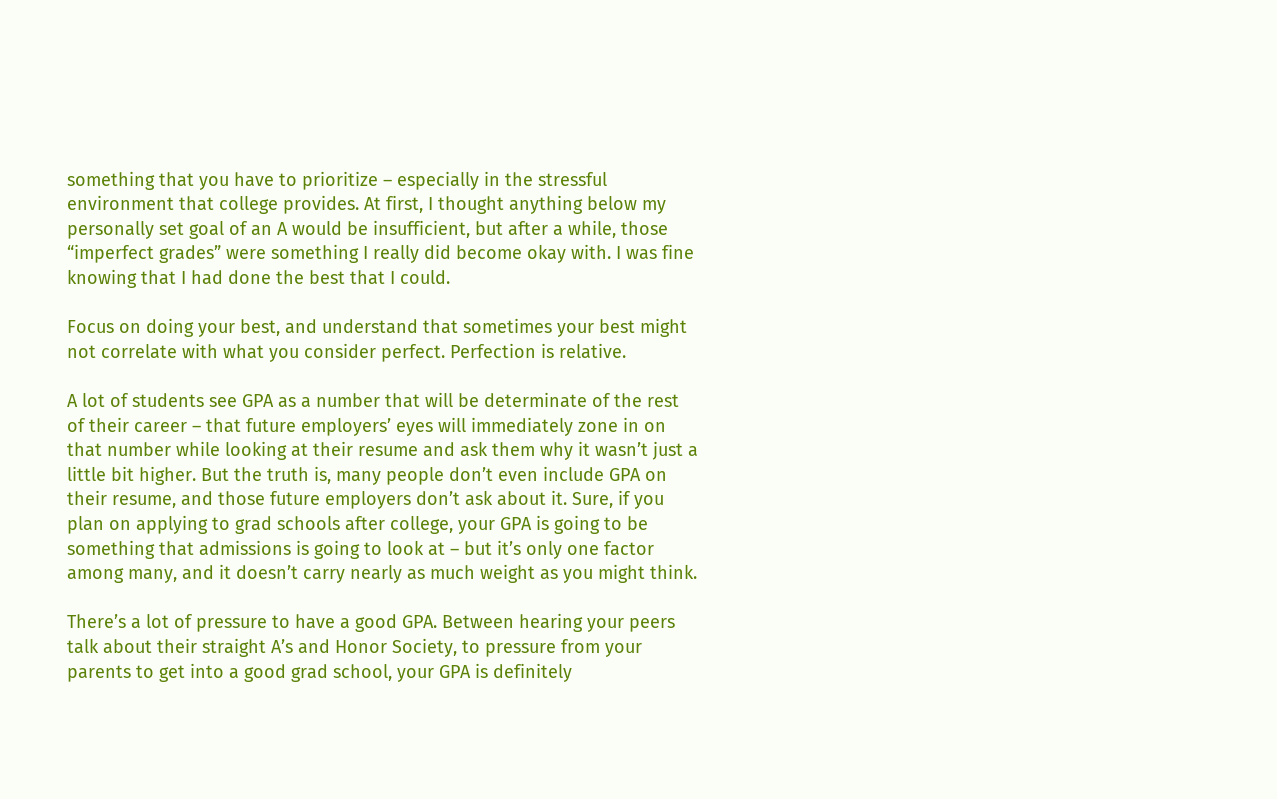something that you have to prioritize – especially in the stressful environment that college provides. At first, I thought anything below my personally set goal of an A would be insufficient, but after a while, those “imperfect grades” were something I really did become okay with. I was fine knowing that I had done the best that I could.

Focus on doing your best, and understand that sometimes your best might not correlate with what you consider perfect. Perfection is relative.

A lot of students see GPA as a number that will be determinate of the rest of their career – that future employers’ eyes will immediately zone in on that number while looking at their resume and ask them why it wasn’t just a little bit higher. But the truth is, many people don’t even include GPA on their resume, and those future employers don’t ask about it. Sure, if you plan on applying to grad schools after college, your GPA is going to be something that admissions is going to look at – but it’s only one factor among many, and it doesn’t carry nearly as much weight as you might think.

There’s a lot of pressure to have a good GPA. Between hearing your peers talk about their straight A’s and Honor Society, to pressure from your parents to get into a good grad school, your GPA is definitely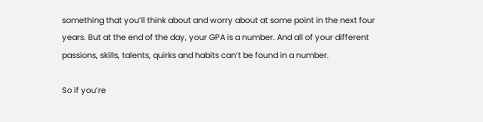something that you’ll think about and worry about at some point in the next four years. But at the end of the day, your GPA is a number. And all of your different passions, skills, talents, quirks and habits can’t be found in a number.

So if you’re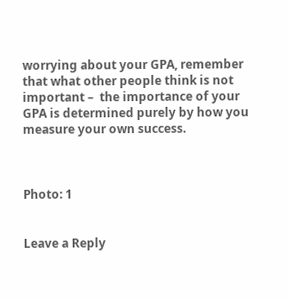worrying about your GPA, remember that what other people think is not important –  the importance of your GPA is determined purely by how you measure your own success.



Photo: 1


Leave a Reply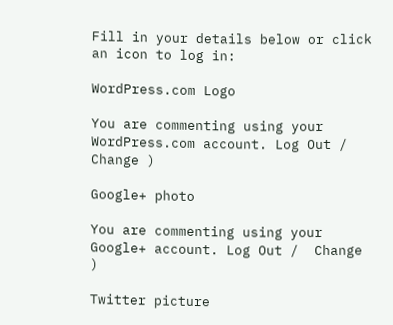Fill in your details below or click an icon to log in:

WordPress.com Logo

You are commenting using your WordPress.com account. Log Out /  Change )

Google+ photo

You are commenting using your Google+ account. Log Out /  Change )

Twitter picture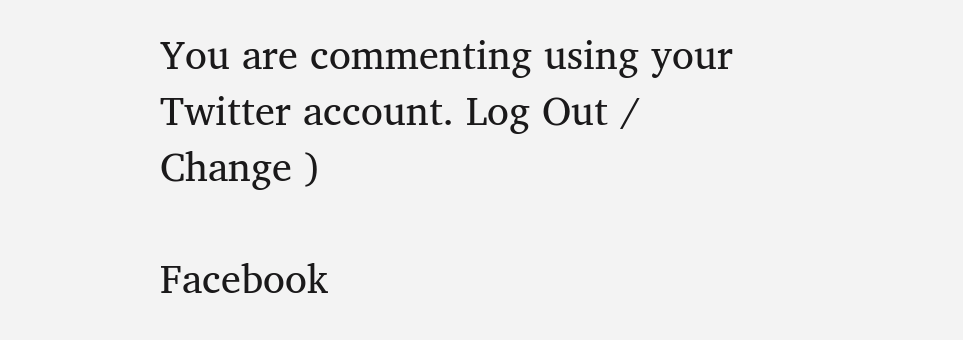You are commenting using your Twitter account. Log Out /  Change )

Facebook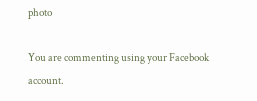photo

You are commenting using your Facebook account.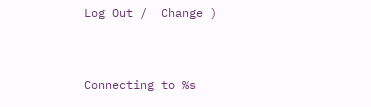Log Out /  Change )


Connecting to %s